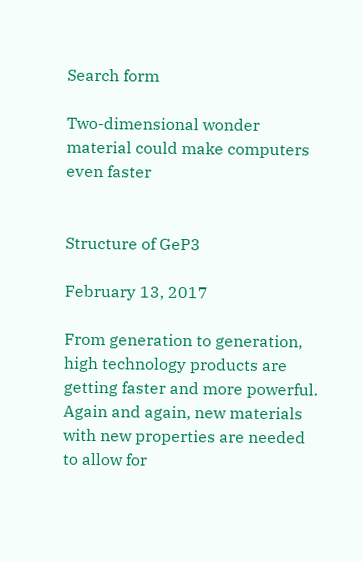Search form

Two-dimensional wonder material could make computers even faster


Structure of GeP3

February 13, 2017

From generation to generation, high technology products are getting faster and more powerful. Again and again, new materials with new properties are needed to allow for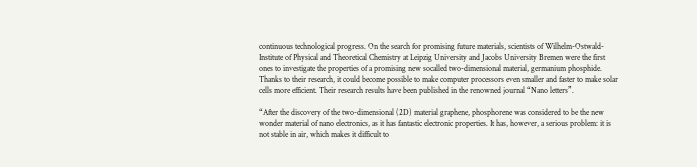continuous technological progress. On the search for promising future materials, scientists of Wilhelm-Ostwald-Institute of Physical and Theoretical Chemistry at Leipzig University and Jacobs University Bremen were the first ones to investigate the properties of a promising new socalled two-dimensional material, germanium phosphide. Thanks to their research, it could become possible to make computer processors even smaller and faster to make solar cells more efficient. Their research results have been published in the renowned journal “Nano letters”.

“After the discovery of the two-dimensional (2D) material graphene, phosphorene was considered to be the new wonder material of nano electronics, as it has fantastic electronic properties. It has, however, a serious problem: it is not stable in air, which makes it difficult to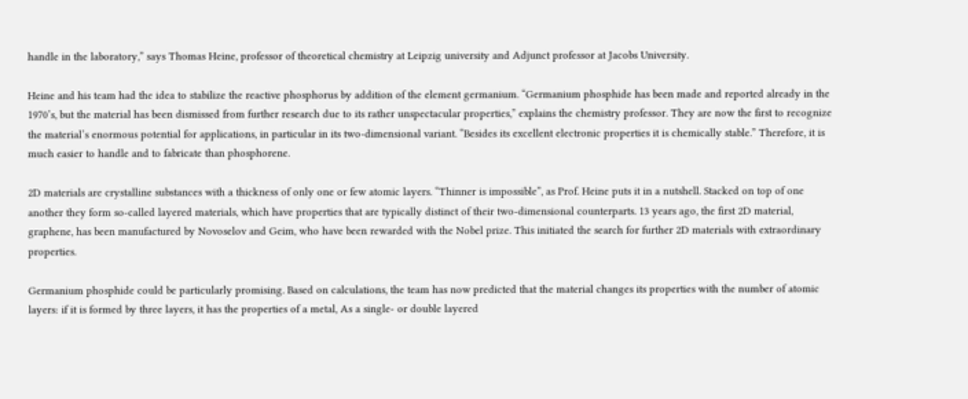handle in the laboratory,” says Thomas Heine, professor of theoretical chemistry at Leipzig university and Adjunct professor at Jacobs University.

Heine and his team had the idea to stabilize the reactive phosphorus by addition of the element germanium. “Germanium phosphide has been made and reported already in the 1970’s, but the material has been dismissed from further research due to its rather unspectacular properties,” explains the chemistry professor. They are now the first to recognize the material’s enormous potential for applications, in particular in its two-dimensional variant. “Besides its excellent electronic properties it is chemically stable.” Therefore, it is much easier to handle and to fabricate than phosphorene.

2D materials are crystalline substances with a thickness of only one or few atomic layers. “Thinner is impossible”, as Prof. Heine puts it in a nutshell. Stacked on top of one another they form so-called layered materials, which have properties that are typically distinct of their two-dimensional counterparts. 13 years ago, the first 2D material, graphene, has been manufactured by Novoselov and Geim, who have been rewarded with the Nobel prize. This initiated the search for further 2D materials with extraordinary properties.

Germanium phosphide could be particularly promising. Based on calculations, the team has now predicted that the material changes its properties with the number of atomic layers: if it is formed by three layers, it has the properties of a metal, As a single- or double layered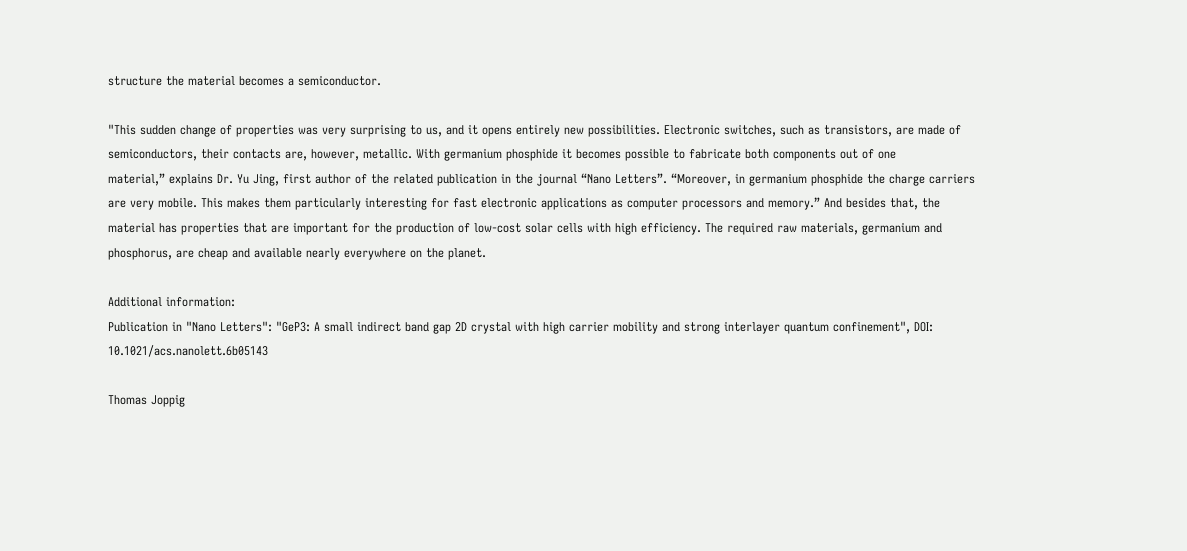structure the material becomes a semiconductor.

"This sudden change of properties was very surprising to us, and it opens entirely new possibilities. Electronic switches, such as transistors, are made of semiconductors, their contacts are, however, metallic. With germanium phosphide it becomes possible to fabricate both components out of one
material,” explains Dr. Yu Jing, first author of the related publication in the journal “Nano Letters”. “Moreover, in germanium phosphide the charge carriers are very mobile. This makes them particularly interesting for fast electronic applications as computer processors and memory.” And besides that, the
material has properties that are important for the production of low-cost solar cells with high efficiency. The required raw materials, germanium and phosphorus, are cheap and available nearly everywhere on the planet.

Additional information:
Publication in "Nano Letters": "GeP3: A small indirect band gap 2D crystal with high carrier mobility and strong interlayer quantum confinement", DOI: 10.1021/acs.nanolett.6b05143

Thomas Joppig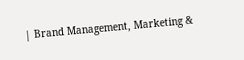| Brand Management, Marketing &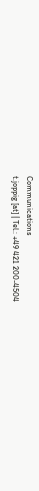Communications
t.joppig [at] | Tel.: +49 421 200-4504